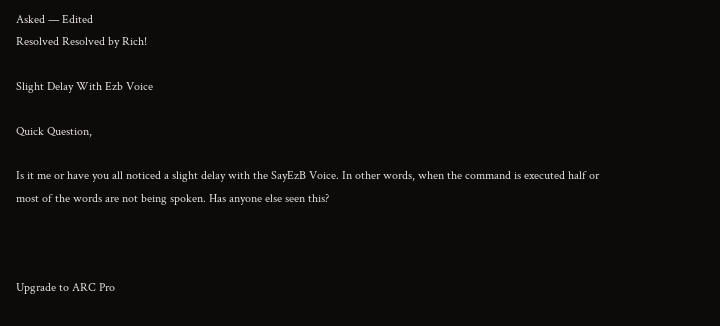Asked — Edited
Resolved Resolved by Rich!

Slight Delay With Ezb Voice

Quick Question,

Is it me or have you all noticed a slight delay with the SayEzB Voice. In other words, when the command is executed half or most of the words are not being spoken. Has anyone else seen this?



Upgrade to ARC Pro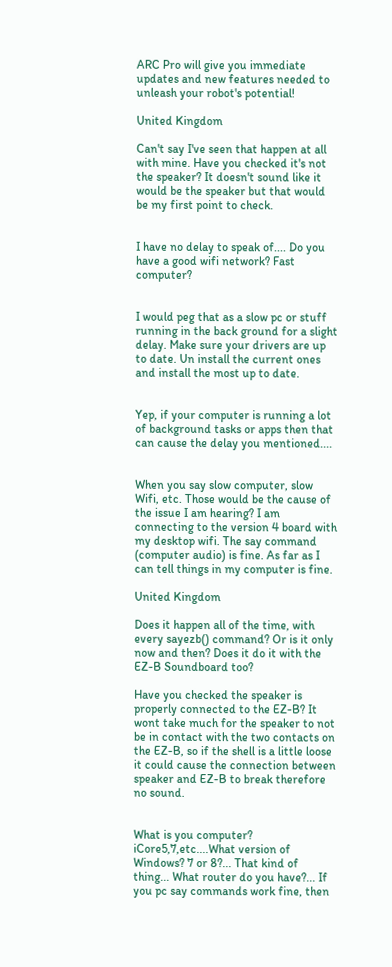ARC Pro will give you immediate updates and new features needed to unleash your robot's potential!

United Kingdom

Can't say I've seen that happen at all with mine. Have you checked it's not the speaker? It doesn't sound like it would be the speaker but that would be my first point to check.


I have no delay to speak of.... Do you have a good wifi network? Fast computer?


I would peg that as a slow pc or stuff running in the back ground for a slight delay. Make sure your drivers are up to date. Un install the current ones and install the most up to date.


Yep, if your computer is running a lot of background tasks or apps then that can cause the delay you mentioned....


When you say slow computer, slow Wifi, etc. Those would be the cause of the issue I am hearing? I am connecting to the version 4 board with my desktop wifi. The say command (computer audio) is fine. As far as I can tell things in my computer is fine.

United Kingdom

Does it happen all of the time, with every sayezb() command? Or is it only now and then? Does it do it with the EZ-B Soundboard too?

Have you checked the speaker is properly connected to the EZ-B? It wont take much for the speaker to not be in contact with the two contacts on the EZ-B, so if the shell is a little loose it could cause the connection between speaker and EZ-B to break therefore no sound.


What is you computer? iCore5,7,etc....What version of Windows? 7 or 8?... That kind of thing... What router do you have?... If you pc say commands work fine, then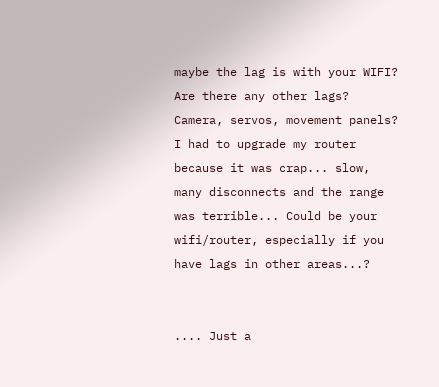maybe the lag is with your WIFI? Are there any other lags? Camera, servos, movement panels? I had to upgrade my router because it was crap... slow, many disconnects and the range was terrible... Could be your wifi/router, especially if you have lags in other areas...?


.... Just a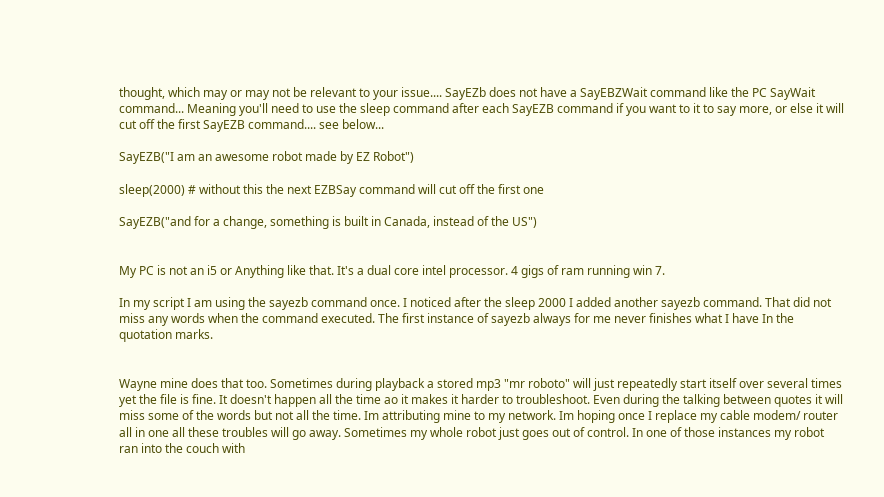thought, which may or may not be relevant to your issue.... SayEZb does not have a SayEBZWait command like the PC SayWait command... Meaning you'll need to use the sleep command after each SayEZB command if you want to it to say more, or else it will cut off the first SayEZB command.... see below...

SayEZB("I am an awesome robot made by EZ Robot")

sleep(2000) # without this the next EZBSay command will cut off the first one

SayEZB("and for a change, something is built in Canada, instead of the US")


My PC is not an i5 or Anything like that. It's a dual core intel processor. 4 gigs of ram running win 7.

In my script I am using the sayezb command once. I noticed after the sleep 2000 I added another sayezb command. That did not miss any words when the command executed. The first instance of sayezb always for me never finishes what I have In the quotation marks.


Wayne mine does that too. Sometimes during playback a stored mp3 "mr roboto" will just repeatedly start itself over several times yet the file is fine. It doesn't happen all the time ao it makes it harder to troubleshoot. Even during the talking between quotes it will miss some of the words but not all the time. Im attributing mine to my network. Im hoping once I replace my cable modem/ router all in one all these troubles will go away. Sometimes my whole robot just goes out of control. In one of those instances my robot ran into the couch with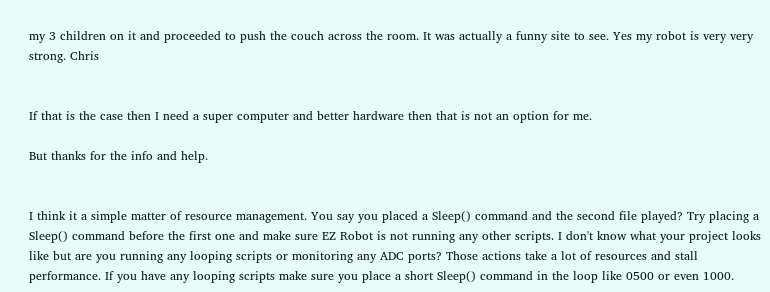my 3 children on it and proceeded to push the couch across the room. It was actually a funny site to see. Yes my robot is very very strong. Chris


If that is the case then I need a super computer and better hardware then that is not an option for me.

But thanks for the info and help.


I think it a simple matter of resource management. You say you placed a Sleep() command and the second file played? Try placing a Sleep() command before the first one and make sure EZ Robot is not running any other scripts. I don't know what your project looks like but are you running any looping scripts or monitoring any ADC ports? Those actions take a lot of resources and stall performance. If you have any looping scripts make sure you place a short Sleep() command in the loop like 0500 or even 1000.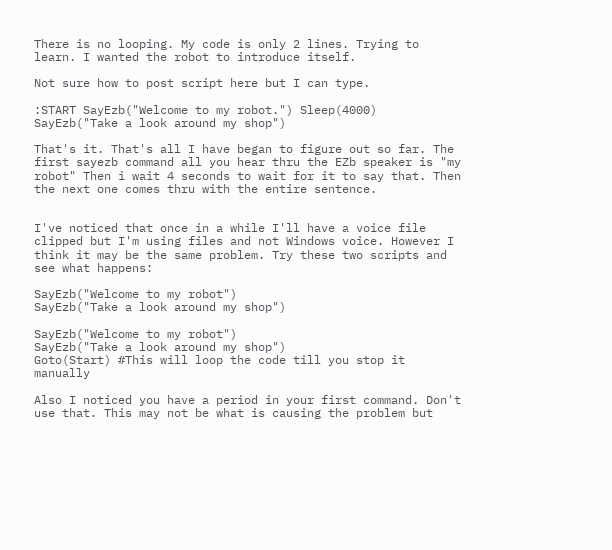There is no looping. My code is only 2 lines. Trying to learn. I wanted the robot to introduce itself.

Not sure how to post script here but I can type.

:START SayEzb("Welcome to my robot.") Sleep(4000) SayEzb("Take a look around my shop")

That's it. That's all I have began to figure out so far. The first sayezb command all you hear thru the EZb speaker is "my robot" Then i wait 4 seconds to wait for it to say that. Then the next one comes thru with the entire sentence.


I've noticed that once in a while I'll have a voice file clipped but I'm using files and not Windows voice. However I think it may be the same problem. Try these two scripts and see what happens:

SayEzb("Welcome to my robot")
SayEzb("Take a look around my shop")

SayEzb("Welcome to my robot")
SayEzb("Take a look around my shop")
Goto(Start) #This will loop the code till you stop it manually

Also I noticed you have a period in your first command. Don't use that. This may not be what is causing the problem but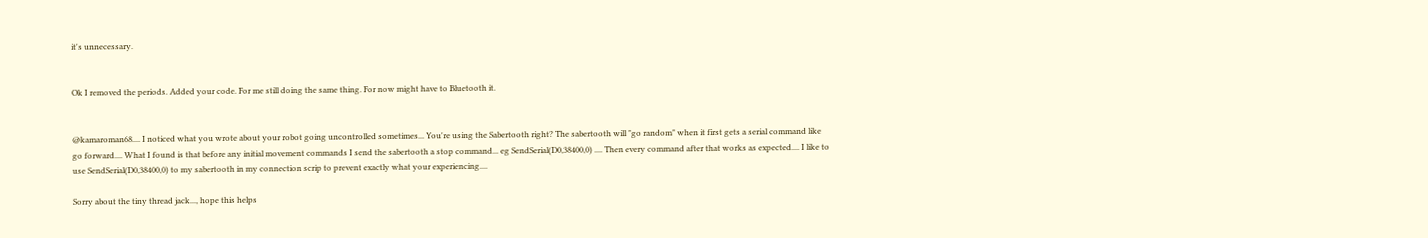it's unnecessary.


Ok I removed the periods. Added your code. For me still doing the same thing. For now might have to Bluetooth it.


@kamaroman68.... I noticed what you wrote about your robot going uncontrolled sometimes... You're using the Sabertooth right? The sabertooth will "go random" when it first gets a serial command like go forward.... What I found is that before any initial movement commands I send the sabertooth a stop command... eg SendSerial(D0,38400,0) .... Then every command after that works as expected.... I like to use SendSerial(D0,38400,0) to my sabertooth in my connection scrip to prevent exactly what your experiencing....

Sorry about the tiny thread jack..., hope this helps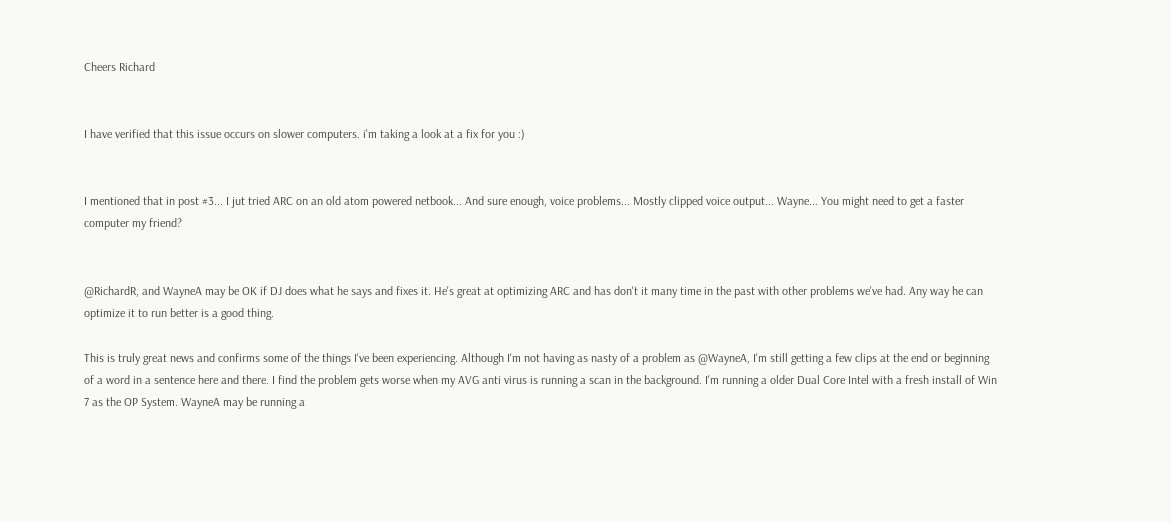Cheers Richard


I have verified that this issue occurs on slower computers. i'm taking a look at a fix for you :)


I mentioned that in post #3... I jut tried ARC on an old atom powered netbook... And sure enough, voice problems... Mostly clipped voice output... Wayne... You might need to get a faster computer my friend?


@RichardR, and WayneA may be OK if DJ does what he says and fixes it. He's great at optimizing ARC and has don't it many time in the past with other problems we've had. Any way he can optimize it to run better is a good thing.

This is truly great news and confirms some of the things I've been experiencing. Although I'm not having as nasty of a problem as @WayneA, I'm still getting a few clips at the end or beginning of a word in a sentence here and there. I find the problem gets worse when my AVG anti virus is running a scan in the background. I'm running a older Dual Core Intel with a fresh install of Win 7 as the OP System. WayneA may be running a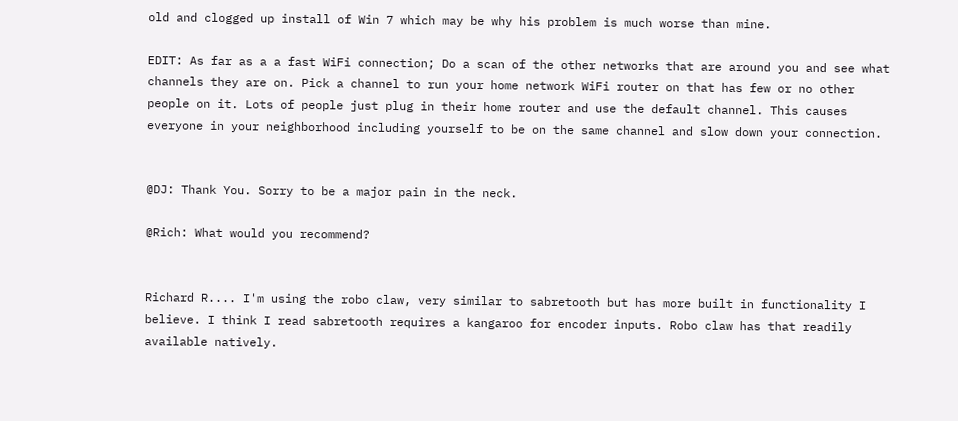old and clogged up install of Win 7 which may be why his problem is much worse than mine.

EDIT: As far as a a fast WiFi connection; Do a scan of the other networks that are around you and see what channels they are on. Pick a channel to run your home network WiFi router on that has few or no other people on it. Lots of people just plug in their home router and use the default channel. This causes everyone in your neighborhood including yourself to be on the same channel and slow down your connection.


@DJ: Thank You. Sorry to be a major pain in the neck.

@Rich: What would you recommend?


Richard R.... I'm using the robo claw, very similar to sabretooth but has more built in functionality I believe. I think I read sabretooth requires a kangaroo for encoder inputs. Robo claw has that readily available natively.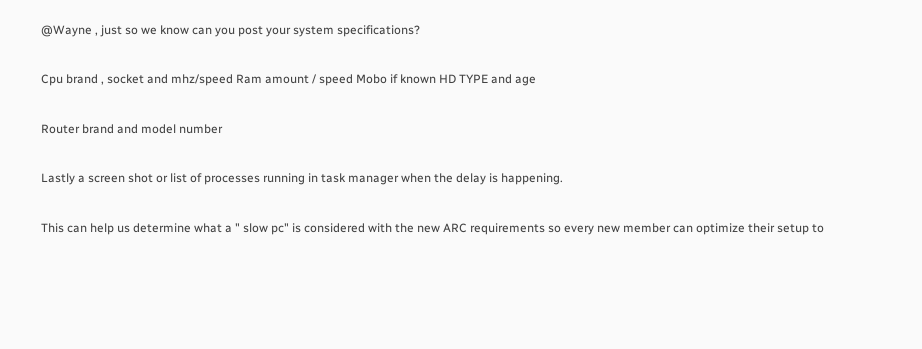@Wayne , just so we know can you post your system specifications?

Cpu brand , socket and mhz/speed Ram amount / speed Mobo if known HD TYPE and age

Router brand and model number

Lastly a screen shot or list of processes running in task manager when the delay is happening.

This can help us determine what a " slow pc" is considered with the new ARC requirements so every new member can optimize their setup to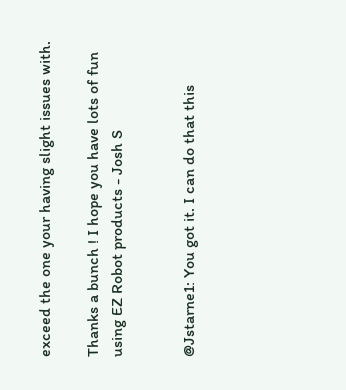exceed the one your having slight issues with.

Thanks a bunch ! I hope you have lots of fun using EZ Robot products - Josh S


@Jstarne1: You got it. I can do that this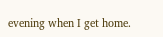evening when I get home.